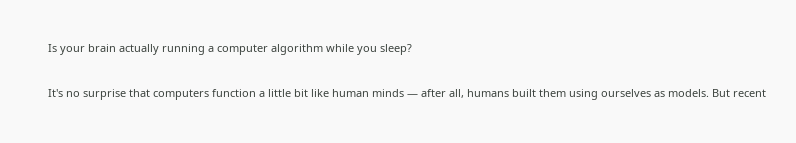Is your brain actually running a computer algorithm while you sleep?

It's no surprise that computers function a little bit like human minds — after all, humans built them using ourselves as models. But recent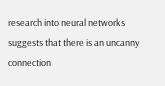research into neural networks suggests that there is an uncanny connection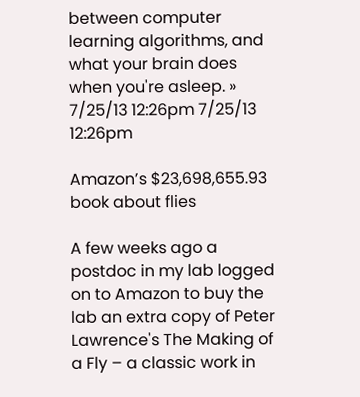between computer learning algorithms, and what your brain does when you're asleep. » 7/25/13 12:26pm 7/25/13 12:26pm

Amazon’s $23,698,655.93 book about flies

A few weeks ago a postdoc in my lab logged on to Amazon to buy the lab an extra copy of Peter Lawrence's The Making of a Fly – a classic work in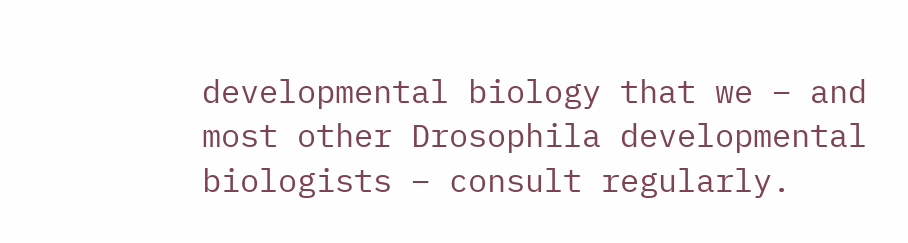developmental biology that we – and most other Drosophila developmental biologists – consult regularly.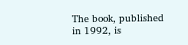The book, published in 1992, is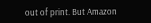out of print. But Amazon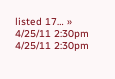listed 17… » 4/25/11 2:30pm 4/25/11 2:30pm